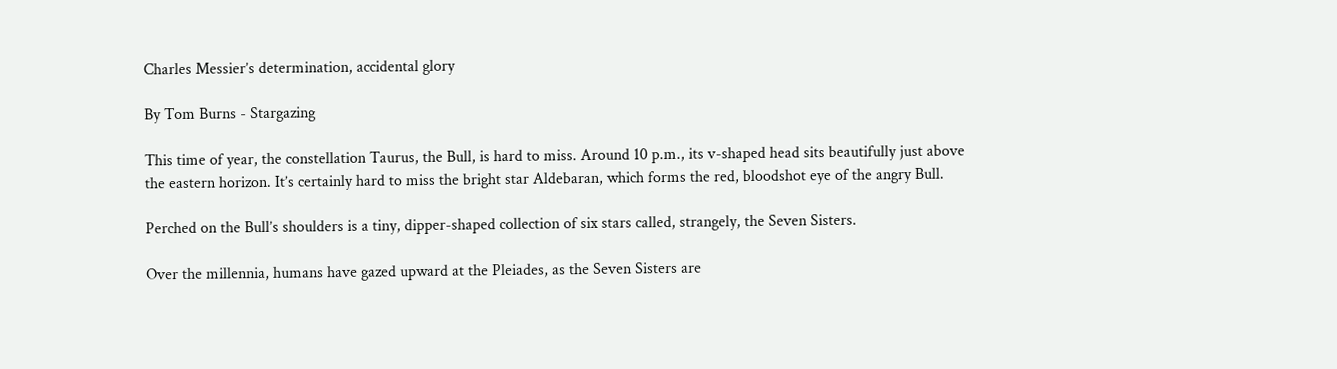Charles Messier’s determination, accidental glory

By Tom Burns - Stargazing

This time of year, the constellation Taurus, the Bull, is hard to miss. Around 10 p.m., its v-shaped head sits beautifully just above the eastern horizon. It’s certainly hard to miss the bright star Aldebaran, which forms the red, bloodshot eye of the angry Bull.

Perched on the Bull’s shoulders is a tiny, dipper-shaped collection of six stars called, strangely, the Seven Sisters.

Over the millennia, humans have gazed upward at the Pleiades, as the Seven Sisters are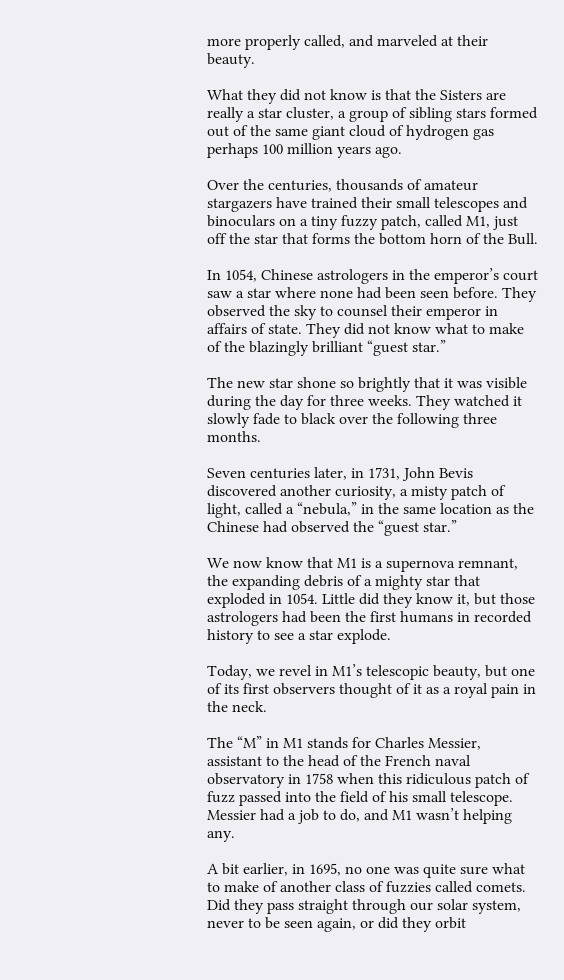more properly called, and marveled at their beauty.

What they did not know is that the Sisters are really a star cluster, a group of sibling stars formed out of the same giant cloud of hydrogen gas perhaps 100 million years ago.

Over the centuries, thousands of amateur stargazers have trained their small telescopes and binoculars on a tiny fuzzy patch, called M1, just off the star that forms the bottom horn of the Bull.

In 1054, Chinese astrologers in the emperor’s court saw a star where none had been seen before. They observed the sky to counsel their emperor in affairs of state. They did not know what to make of the blazingly brilliant “guest star.”

The new star shone so brightly that it was visible during the day for three weeks. They watched it slowly fade to black over the following three months.

Seven centuries later, in 1731, John Bevis discovered another curiosity, a misty patch of light, called a “nebula,” in the same location as the Chinese had observed the “guest star.”

We now know that M1 is a supernova remnant, the expanding debris of a mighty star that exploded in 1054. Little did they know it, but those astrologers had been the first humans in recorded history to see a star explode.

Today, we revel in M1’s telescopic beauty, but one of its first observers thought of it as a royal pain in the neck.

The “M” in M1 stands for Charles Messier, assistant to the head of the French naval observatory in 1758 when this ridiculous patch of fuzz passed into the field of his small telescope. Messier had a job to do, and M1 wasn’t helping any.

A bit earlier, in 1695, no one was quite sure what to make of another class of fuzzies called comets. Did they pass straight through our solar system, never to be seen again, or did they orbit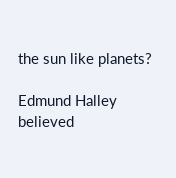the sun like planets?

Edmund Halley believed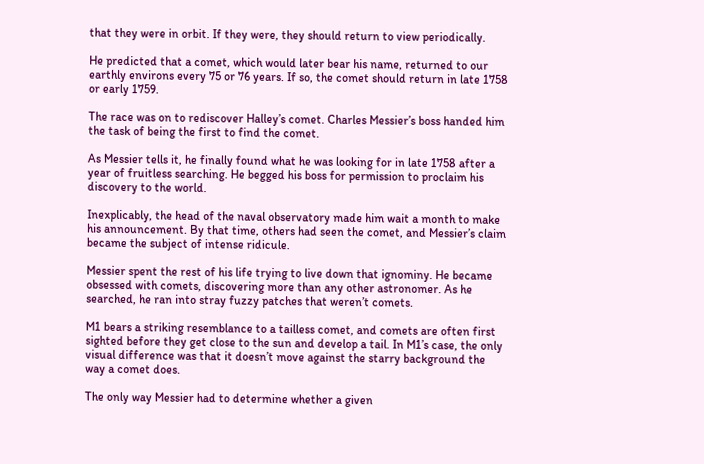that they were in orbit. If they were, they should return to view periodically.

He predicted that a comet, which would later bear his name, returned to our earthly environs every 75 or 76 years. If so, the comet should return in late 1758 or early 1759.

The race was on to rediscover Halley’s comet. Charles Messier’s boss handed him the task of being the first to find the comet.

As Messier tells it, he finally found what he was looking for in late 1758 after a year of fruitless searching. He begged his boss for permission to proclaim his discovery to the world.

Inexplicably, the head of the naval observatory made him wait a month to make his announcement. By that time, others had seen the comet, and Messier’s claim became the subject of intense ridicule.

Messier spent the rest of his life trying to live down that ignominy. He became obsessed with comets, discovering more than any other astronomer. As he searched, he ran into stray fuzzy patches that weren’t comets.

M1 bears a striking resemblance to a tailless comet, and comets are often first sighted before they get close to the sun and develop a tail. In M1’s case, the only visual difference was that it doesn’t move against the starry background the way a comet does.

The only way Messier had to determine whether a given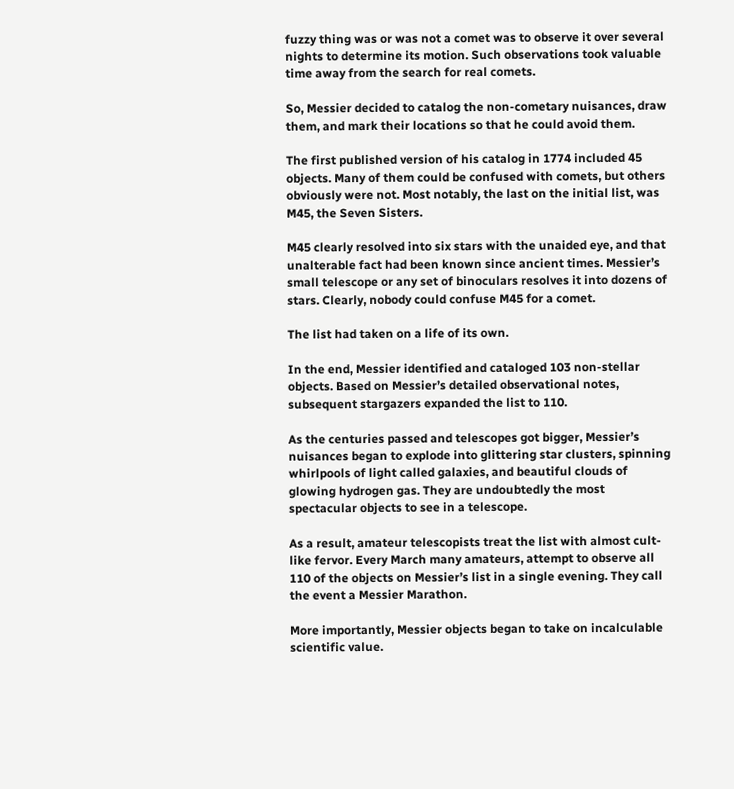fuzzy thing was or was not a comet was to observe it over several nights to determine its motion. Such observations took valuable time away from the search for real comets.

So, Messier decided to catalog the non-cometary nuisances, draw them, and mark their locations so that he could avoid them.

The first published version of his catalog in 1774 included 45 objects. Many of them could be confused with comets, but others obviously were not. Most notably, the last on the initial list, was M45, the Seven Sisters.

M45 clearly resolved into six stars with the unaided eye, and that unalterable fact had been known since ancient times. Messier’s small telescope or any set of binoculars resolves it into dozens of stars. Clearly, nobody could confuse M45 for a comet.

The list had taken on a life of its own.

In the end, Messier identified and cataloged 103 non-stellar objects. Based on Messier’s detailed observational notes, subsequent stargazers expanded the list to 110.

As the centuries passed and telescopes got bigger, Messier’s nuisances began to explode into glittering star clusters, spinning whirlpools of light called galaxies, and beautiful clouds of glowing hydrogen gas. They are undoubtedly the most spectacular objects to see in a telescope.

As a result, amateur telescopists treat the list with almost cult-like fervor. Every March many amateurs, attempt to observe all 110 of the objects on Messier’s list in a single evening. They call the event a Messier Marathon.

More importantly, Messier objects began to take on incalculable scientific value.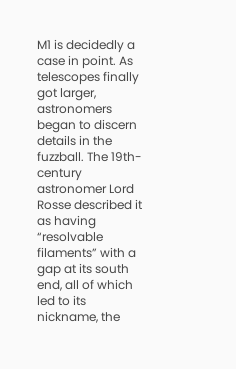M1 is decidedly a case in point. As telescopes finally got larger, astronomers began to discern details in the fuzzball. The 19th-century astronomer Lord Rosse described it as having “resolvable filaments” with a gap at its south end, all of which led to its nickname, the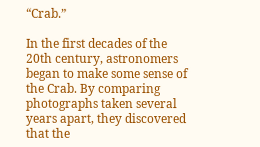“Crab.”

In the first decades of the 20th century, astronomers began to make some sense of the Crab. By comparing photographs taken several years apart, they discovered that the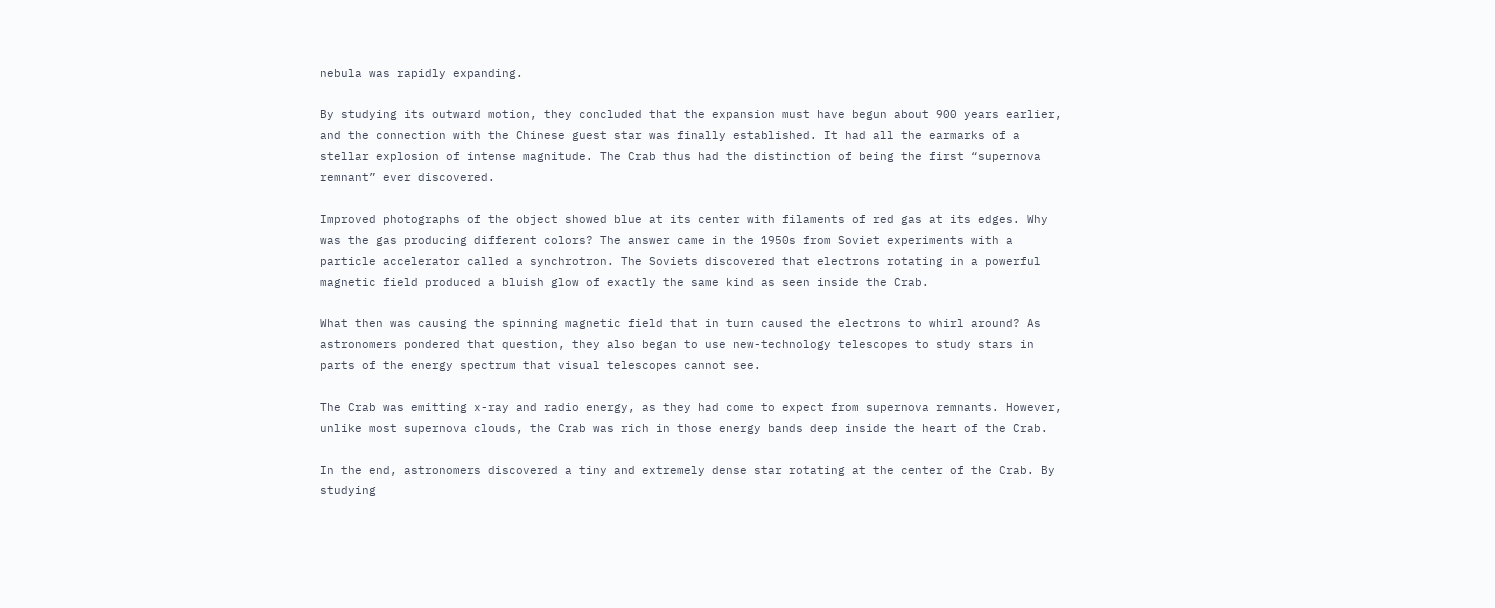nebula was rapidly expanding.

By studying its outward motion, they concluded that the expansion must have begun about 900 years earlier, and the connection with the Chinese guest star was finally established. It had all the earmarks of a stellar explosion of intense magnitude. The Crab thus had the distinction of being the first “supernova remnant” ever discovered.

Improved photographs of the object showed blue at its center with filaments of red gas at its edges. Why was the gas producing different colors? The answer came in the 1950s from Soviet experiments with a particle accelerator called a synchrotron. The Soviets discovered that electrons rotating in a powerful magnetic field produced a bluish glow of exactly the same kind as seen inside the Crab.

What then was causing the spinning magnetic field that in turn caused the electrons to whirl around? As astronomers pondered that question, they also began to use new-technology telescopes to study stars in parts of the energy spectrum that visual telescopes cannot see.

The Crab was emitting x-ray and radio energy, as they had come to expect from supernova remnants. However, unlike most supernova clouds, the Crab was rich in those energy bands deep inside the heart of the Crab.

In the end, astronomers discovered a tiny and extremely dense star rotating at the center of the Crab. By studying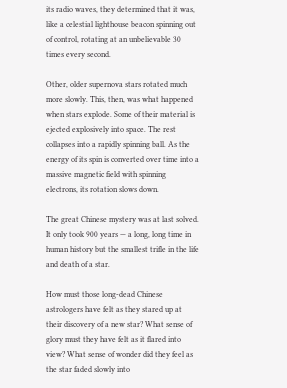its radio waves, they determined that it was, like a celestial lighthouse beacon spinning out of control, rotating at an unbelievable 30 times every second.

Other, older supernova stars rotated much more slowly. This, then, was what happened when stars explode. Some of their material is ejected explosively into space. The rest collapses into a rapidly spinning ball. As the energy of its spin is converted over time into a massive magnetic field with spinning electrons, its rotation slows down.

The great Chinese mystery was at last solved. It only took 900 years — a long, long time in human history but the smallest trifle in the life and death of a star.

How must those long-dead Chinese astrologers have felt as they stared up at their discovery of a new star? What sense of glory must they have felt as it flared into view? What sense of wonder did they feel as the star faded slowly into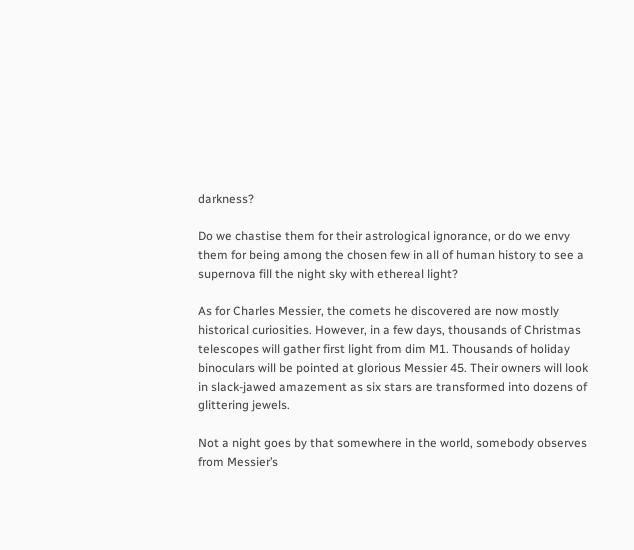darkness?

Do we chastise them for their astrological ignorance, or do we envy them for being among the chosen few in all of human history to see a supernova fill the night sky with ethereal light?

As for Charles Messier, the comets he discovered are now mostly historical curiosities. However, in a few days, thousands of Christmas telescopes will gather first light from dim M1. Thousands of holiday binoculars will be pointed at glorious Messier 45. Their owners will look in slack-jawed amazement as six stars are transformed into dozens of glittering jewels.

Not a night goes by that somewhere in the world, somebody observes from Messier’s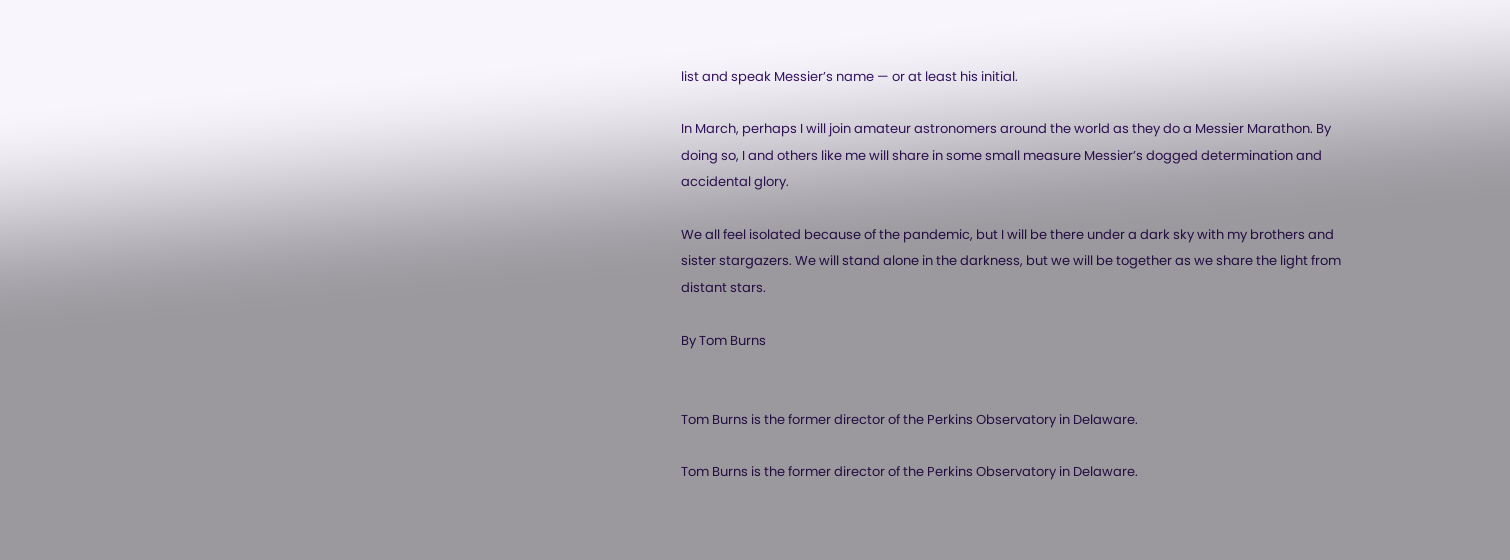list and speak Messier’s name — or at least his initial.

In March, perhaps I will join amateur astronomers around the world as they do a Messier Marathon. By doing so, I and others like me will share in some small measure Messier’s dogged determination and accidental glory.

We all feel isolated because of the pandemic, but I will be there under a dark sky with my brothers and sister stargazers. We will stand alone in the darkness, but we will be together as we share the light from distant stars.

By Tom Burns


Tom Burns is the former director of the Perkins Observatory in Delaware.

Tom Burns is the former director of the Perkins Observatory in Delaware.